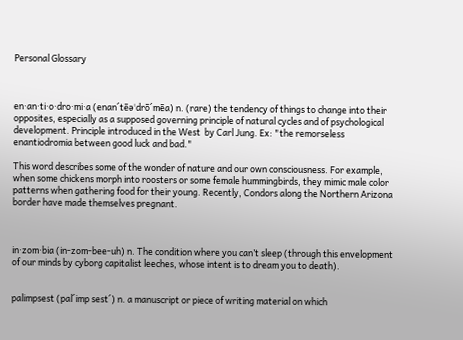Personal Glossary



en·an·ti·o·dro·mi·a (enan´tēəˈdrō´mēa) n. (rare) the tendency of things to change into their opposites, especially as a supposed governing principle of natural cycles and of psychological development. Principle introduced in the West  by Carl Jung. Ex: "the remorseless enantiodromia between good luck and bad."

This word describes some of the wonder of nature and our own consciousness. For example, when some chickens morph into roosters or some female hummingbirds, they mimic male color patterns when gathering food for their young. Recently, Condors along the Northern Arizona border have made themselves pregnant.



in·zom·bia (in-zom-bee-uh) n. The condition where you can’t sleep (through this envelopment of our minds by cyborg capitalist leeches, whose intent is to dream you to death).


palimpsest (pal´imp sest´) n. a manuscript or piece of writing material on which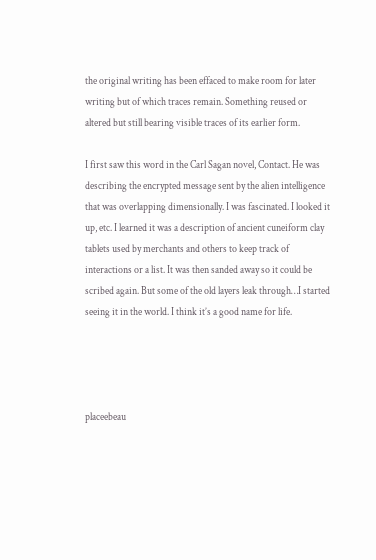the original writing has been effaced to make room for later writing but of which traces remain. Something reused or altered but still bearing visible traces of its earlier form.

I first saw this word in the Carl Sagan novel, Contact. He was describing the encrypted message sent by the alien intelligence that was overlapping dimensionally. I was fascinated. I looked it up, etc. I learned it was a description of ancient cuneiform clay tablets used by merchants and others to keep track of interactions or a list. It was then sanded away so it could be scribed again. But some of the old layers leak through…I started seeing it in the world. I think it’s a good name for life.




placeebeau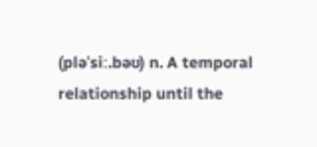(pləˈsiː.bəʊ) n. A temporal relationship until the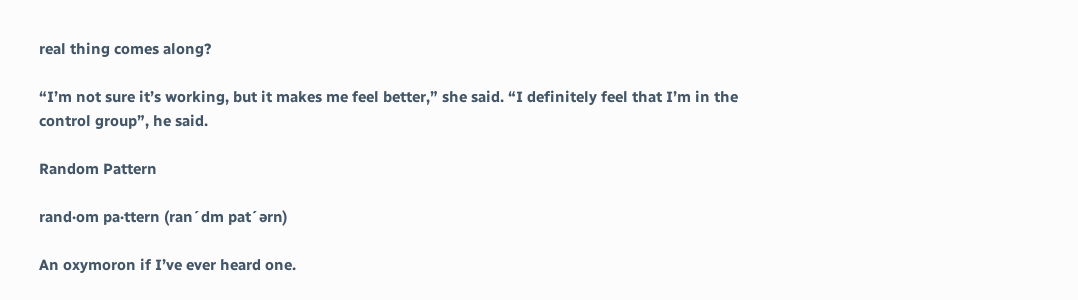real thing comes along?

“I’m not sure it’s working, but it makes me feel better,” she said. “I definitely feel that I’m in the control group”, he said.

Random Pattern

rand·om pa·ttern (ran´dm pat´ərn)

An oxymoron if I’ve ever heard one.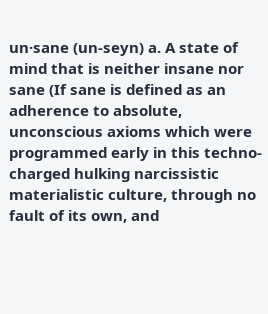un·sane (un-seyn) a. A state of mind that is neither insane nor sane (If sane is defined as an adherence to absolute, unconscious axioms which were programmed early in this techno-charged hulking narcissistic materialistic culture, through no fault of its own, and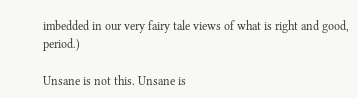imbedded in our very fairy tale views of what is right and good, period.)

Unsane is not this. Unsane is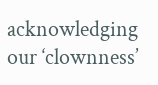acknowledging our ‘clownness’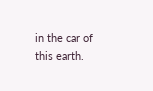in the car of this earth.